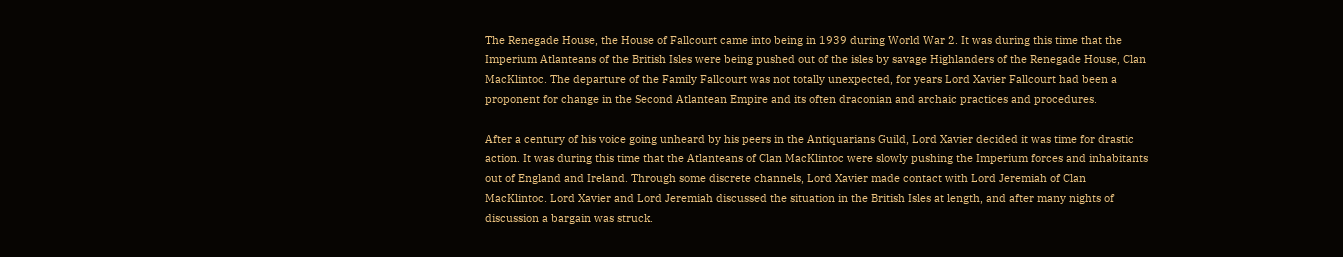The Renegade House, the House of Fallcourt came into being in 1939 during World War 2. It was during this time that the Imperium Atlanteans of the British Isles were being pushed out of the isles by savage Highlanders of the Renegade House, Clan MacKlintoc. The departure of the Family Fallcourt was not totally unexpected, for years Lord Xavier Fallcourt had been a proponent for change in the Second Atlantean Empire and its often draconian and archaic practices and procedures.

After a century of his voice going unheard by his peers in the Antiquarians Guild, Lord Xavier decided it was time for drastic action. It was during this time that the Atlanteans of Clan MacKlintoc were slowly pushing the Imperium forces and inhabitants out of England and Ireland. Through some discrete channels, Lord Xavier made contact with Lord Jeremiah of Clan MacKlintoc. Lord Xavier and Lord Jeremiah discussed the situation in the British Isles at length, and after many nights of discussion a bargain was struck.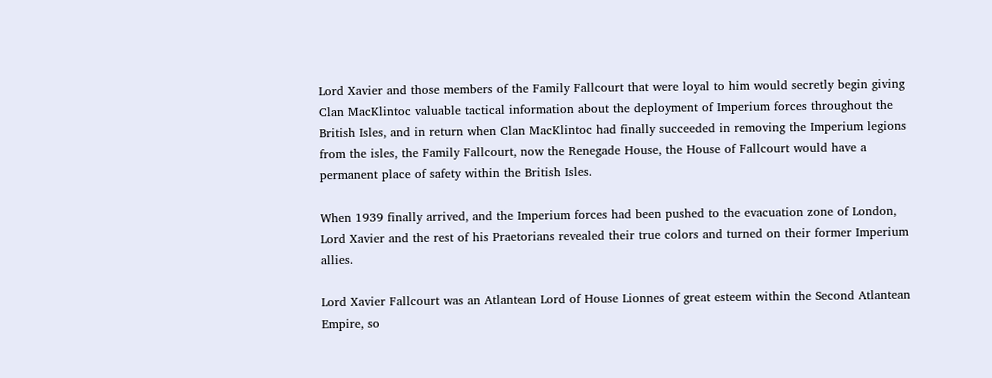Lord Xavier and those members of the Family Fallcourt that were loyal to him would secretly begin giving Clan MacKlintoc valuable tactical information about the deployment of Imperium forces throughout the British Isles, and in return when Clan MacKlintoc had finally succeeded in removing the Imperium legions from the isles, the Family Fallcourt, now the Renegade House, the House of Fallcourt would have a permanent place of safety within the British Isles.

When 1939 finally arrived, and the Imperium forces had been pushed to the evacuation zone of London, Lord Xavier and the rest of his Praetorians revealed their true colors and turned on their former Imperium allies.

Lord Xavier Fallcourt was an Atlantean Lord of House Lionnes of great esteem within the Second Atlantean Empire, so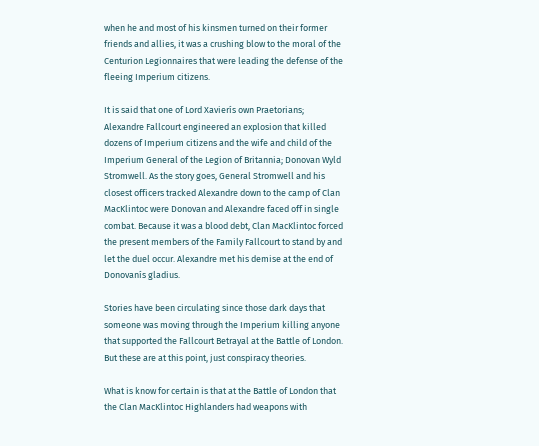when he and most of his kinsmen turned on their former friends and allies, it was a crushing blow to the moral of the Centurion Legionnaires that were leading the defense of the fleeing Imperium citizens.

It is said that one of Lord Xavierís own Praetorians; Alexandre Fallcourt engineered an explosion that killed dozens of Imperium citizens and the wife and child of the Imperium General of the Legion of Britannia; Donovan Wyld Stromwell. As the story goes, General Stromwell and his closest officers tracked Alexandre down to the camp of Clan MacKlintoc were Donovan and Alexandre faced off in single combat. Because it was a blood debt, Clan MacKlintoc forced the present members of the Family Fallcourt to stand by and let the duel occur. Alexandre met his demise at the end of Donovanís gladius.

Stories have been circulating since those dark days that someone was moving through the Imperium killing anyone that supported the Fallcourt Betrayal at the Battle of London. But these are at this point, just conspiracy theories.

What is know for certain is that at the Battle of London that the Clan MacKlintoc Highlanders had weapons with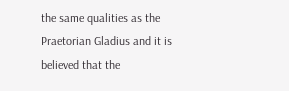the same qualities as the Praetorian Gladius and it is believed that the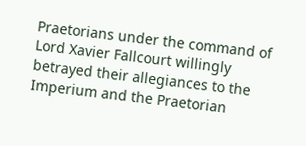Praetorians under the command of Lord Xavier Fallcourt willingly betrayed their allegiances to the Imperium and the Praetorian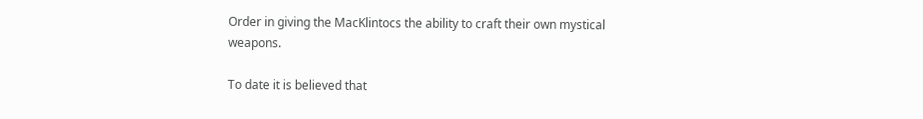Order in giving the MacKlintocs the ability to craft their own mystical weapons.

To date it is believed that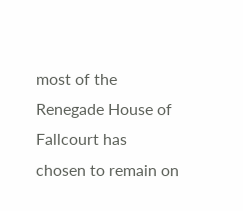most of the Renegade House of Fallcourt has chosen to remain on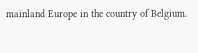mainland Europe in the country of Belgium.